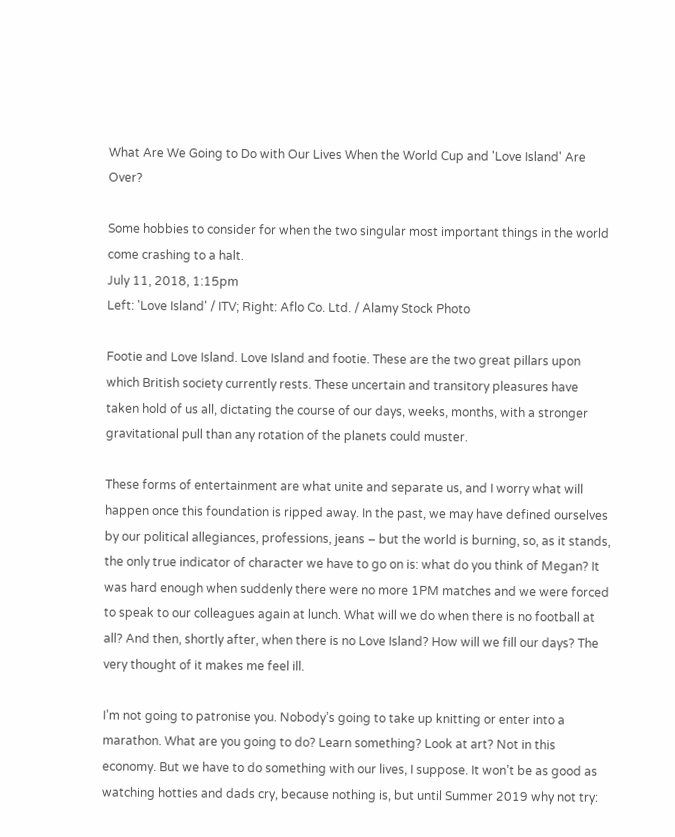What Are We Going to Do with Our Lives When the World Cup and 'Love Island' Are Over?

Some hobbies to consider for when the two singular most important things in the world come crashing to a halt.
July 11, 2018, 1:15pm
Left: 'Love Island' / ITV; Right: Aflo Co. Ltd. / Alamy Stock Photo

Footie and Love Island. Love Island and footie. These are the two great pillars upon which British society currently rests. These uncertain and transitory pleasures have taken hold of us all, dictating the course of our days, weeks, months, with a stronger gravitational pull than any rotation of the planets could muster.

These forms of entertainment are what unite and separate us, and I worry what will happen once this foundation is ripped away. In the past, we may have defined ourselves by our political allegiances, professions, jeans – but the world is burning, so, as it stands, the only true indicator of character we have to go on is: what do you think of Megan? It was hard enough when suddenly there were no more 1PM matches and we were forced to speak to our colleagues again at lunch. What will we do when there is no football at all? And then, shortly after, when there is no Love Island? How will we fill our days? The very thought of it makes me feel ill.

I’m not going to patronise you. Nobody’s going to take up knitting or enter into a marathon. What are you going to do? Learn something? Look at art? Not in this economy. But we have to do something with our lives, I suppose. It won’t be as good as watching hotties and dads cry, because nothing is, but until Summer 2019 why not try: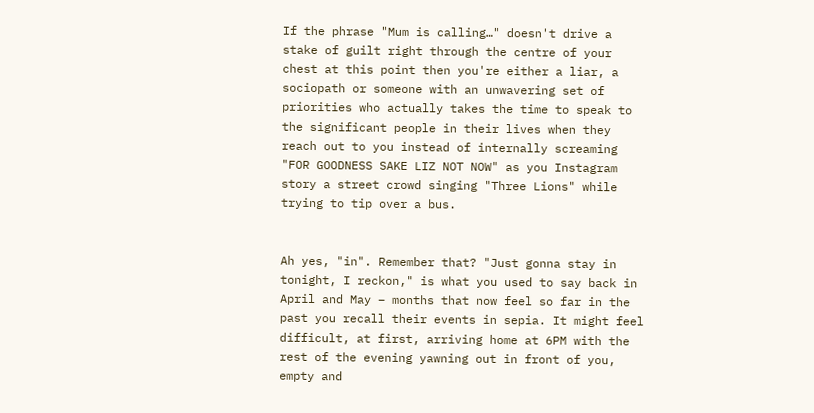If the phrase "Mum is calling…" doesn't drive a stake of guilt right through the centre of your chest at this point then you're either a liar, a sociopath or someone with an unwavering set of priorities who actually takes the time to speak to the significant people in their lives when they reach out to you instead of internally screaming "FOR GOODNESS SAKE LIZ NOT NOW" as you Instagram story a street crowd singing "Three Lions" while trying to tip over a bus.


Ah yes, "in". Remember that? "Just gonna stay in tonight, I reckon," is what you used to say back in April and May – months that now feel so far in the past you recall their events in sepia. It might feel difficult, at first, arriving home at 6PM with the rest of the evening yawning out in front of you, empty and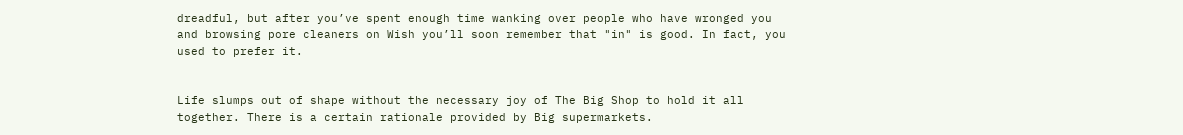dreadful, but after you’ve spent enough time wanking over people who have wronged you and browsing pore cleaners on Wish you’ll soon remember that "in" is good. In fact, you used to prefer it.


Life slumps out of shape without the necessary joy of The Big Shop to hold it all together. There is a certain rationale provided by Big supermarkets.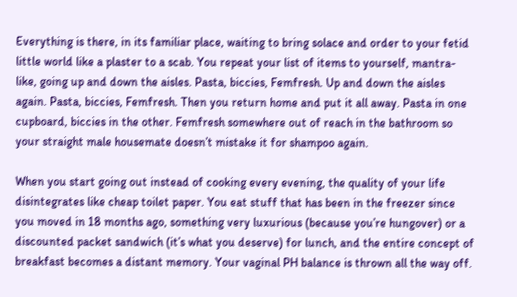Everything is there, in its familiar place, waiting to bring solace and order to your fetid little world like a plaster to a scab. You repeat your list of items to yourself, mantra-like, going up and down the aisles. Pasta, biccies, Femfresh. Up and down the aisles again. Pasta, biccies, Femfresh. Then you return home and put it all away. Pasta in one cupboard, biccies in the other. Femfresh somewhere out of reach in the bathroom so your straight male housemate doesn’t mistake it for shampoo again.

When you start going out instead of cooking every evening, the quality of your life disintegrates like cheap toilet paper. You eat stuff that has been in the freezer since you moved in 18 months ago, something very luxurious (because you’re hungover) or a discounted packet sandwich (it’s what you deserve) for lunch, and the entire concept of breakfast becomes a distant memory. Your vaginal PH balance is thrown all the way off.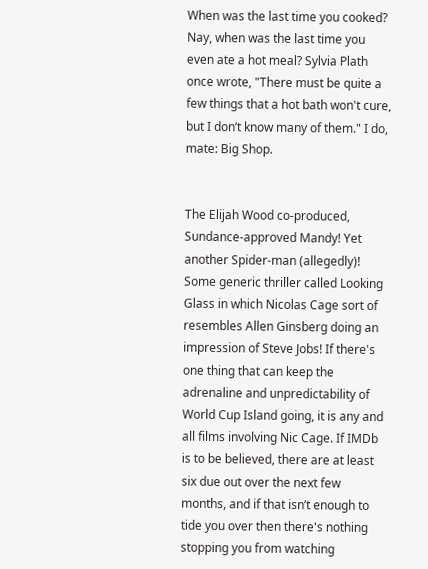When was the last time you cooked? Nay, when was the last time you even ate a hot meal? Sylvia Plath once wrote, "There must be quite a few things that a hot bath won't cure, but I don’t know many of them." I do, mate: Big Shop.


The Elijah Wood co-produced, Sundance-approved Mandy! Yet another Spider-man (allegedly)! Some generic thriller called Looking Glass in which Nicolas Cage sort of resembles Allen Ginsberg doing an impression of Steve Jobs! If there's one thing that can keep the adrenaline and unpredictability of World Cup Island going, it is any and all films involving Nic Cage. If IMDb is to be believed, there are at least six due out over the next few months, and if that isn’t enough to tide you over then there's nothing stopping you from watching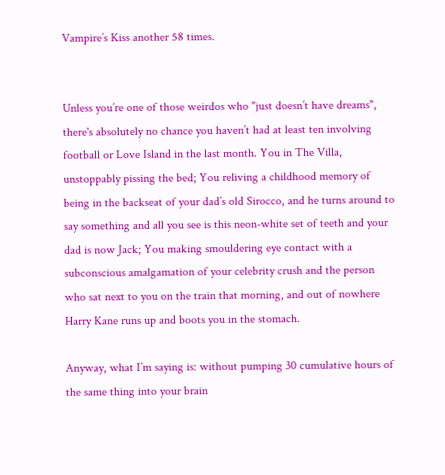Vampire’s Kiss another 58 times.


Unless you’re one of those weirdos who "just doesn’t have dreams", there's absolutely no chance you haven’t had at least ten involving football or Love Island in the last month. You in The Villa, unstoppably pissing the bed; You reliving a childhood memory of being in the backseat of your dad’s old Sirocco, and he turns around to say something and all you see is this neon-white set of teeth and your dad is now Jack; You making smouldering eye contact with a subconscious amalgamation of your celebrity crush and the person who sat next to you on the train that morning, and out of nowhere Harry Kane runs up and boots you in the stomach.

Anyway, what I’m saying is: without pumping 30 cumulative hours of the same thing into your brain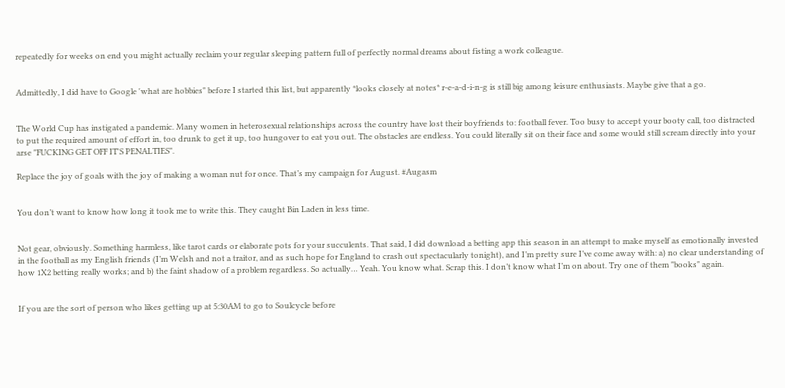repeatedly for weeks on end you might actually reclaim your regular sleeping pattern full of perfectly normal dreams about fisting a work colleague.


Admittedly, I did have to Google 'what are hobbies" before I started this list, but apparently *looks closely at notes* r-e-a-d-i-n-g is still big among leisure enthusiasts. Maybe give that a go.


The World Cup has instigated a pandemic. Many women in heterosexual relationships across the country have lost their boyfriends to: football fever. Too busy to accept your booty call, too distracted to put the required amount of effort in, too drunk to get it up, too hungover to eat you out. The obstacles are endless. You could literally sit on their face and some would still scream directly into your arse "FUCKING GET OFF IT'S PENALTIES".

Replace the joy of goals with the joy of making a woman nut for once. That’s my campaign for August. #Augasm


You don’t want to know how long it took me to write this. They caught Bin Laden in less time.


Not gear, obviously. Something harmless, like tarot cards or elaborate pots for your succulents. That said, I did download a betting app this season in an attempt to make myself as emotionally invested in the football as my English friends (I’m Welsh and not a traitor, and as such hope for England to crash out spectacularly tonight), and I’m pretty sure I’ve come away with: a) no clear understanding of how 1X2 betting really works; and b) the faint shadow of a problem regardless. So actually… Yeah. You know what. Scrap this. I don’t know what I’m on about. Try one of them "books" again.


If you are the sort of person who likes getting up at 5:30AM to go to Soulcycle before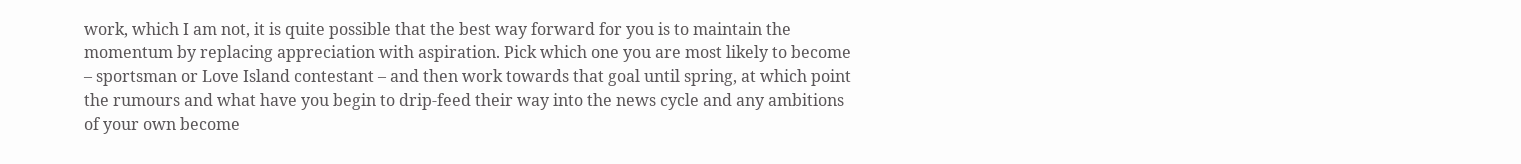work, which I am not, it is quite possible that the best way forward for you is to maintain the momentum by replacing appreciation with aspiration. Pick which one you are most likely to become – sportsman or Love Island contestant – and then work towards that goal until spring, at which point the rumours and what have you begin to drip-feed their way into the news cycle and any ambitions of your own become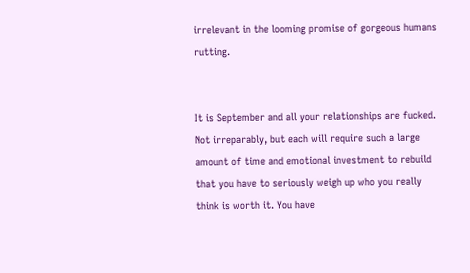irrelevant in the looming promise of gorgeous humans rutting.


It is September and all your relationships are fucked. Not irreparably, but each will require such a large amount of time and emotional investment to rebuild that you have to seriously weigh up who you really think is worth it. You have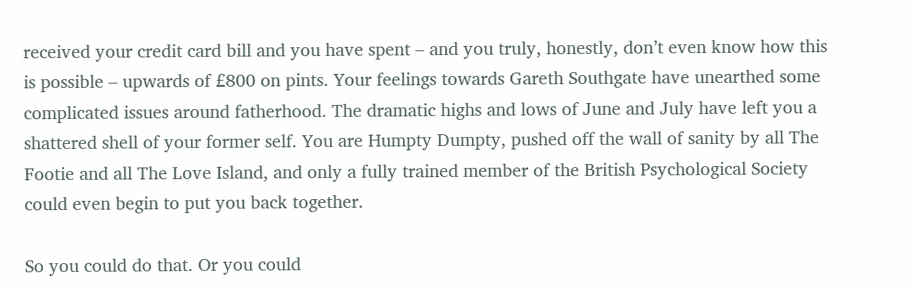received your credit card bill and you have spent – and you truly, honestly, don’t even know how this is possible – upwards of £800 on pints. Your feelings towards Gareth Southgate have unearthed some complicated issues around fatherhood. The dramatic highs and lows of June and July have left you a shattered shell of your former self. You are Humpty Dumpty, pushed off the wall of sanity by all The Footie and all The Love Island, and only a fully trained member of the British Psychological Society could even begin to put you back together.

So you could do that. Or you could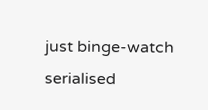just binge-watch serialised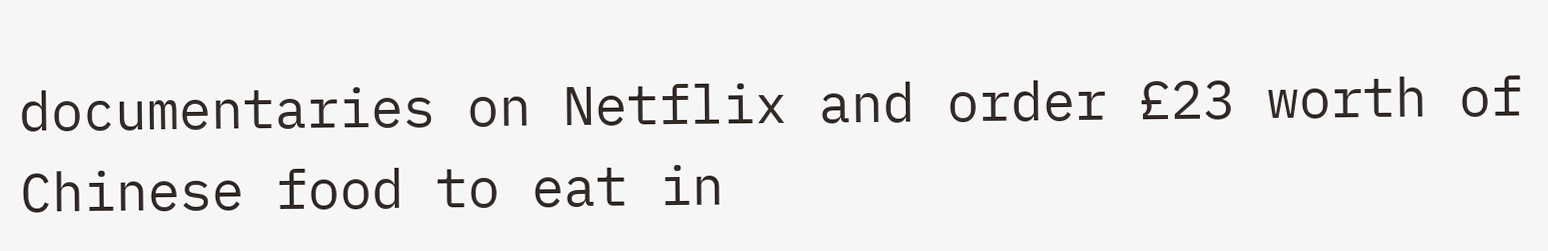documentaries on Netflix and order £23 worth of Chinese food to eat in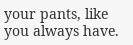your pants, like you always have.